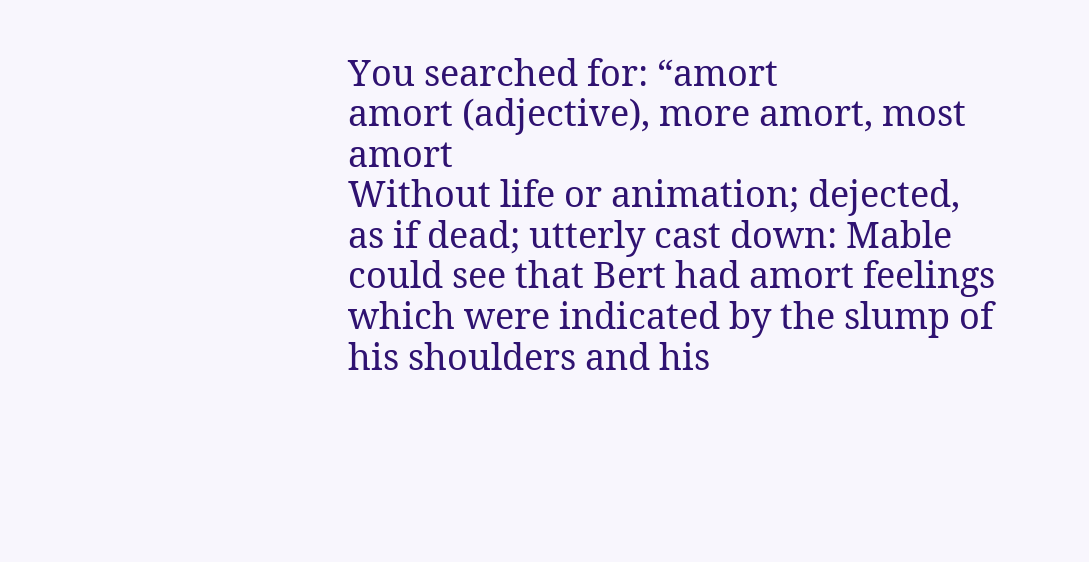You searched for: “amort
amort (adjective), more amort, most amort
Without life or animation; dejected, as if dead; utterly cast down: Mable could see that Bert had amort feelings which were indicated by the slump of his shoulders and his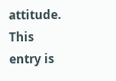attitude.
This entry is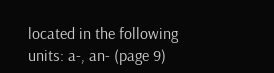located in the following units: a-, an- (page 9)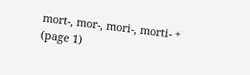mort-, mor-, mori-, morti- + (page 1)